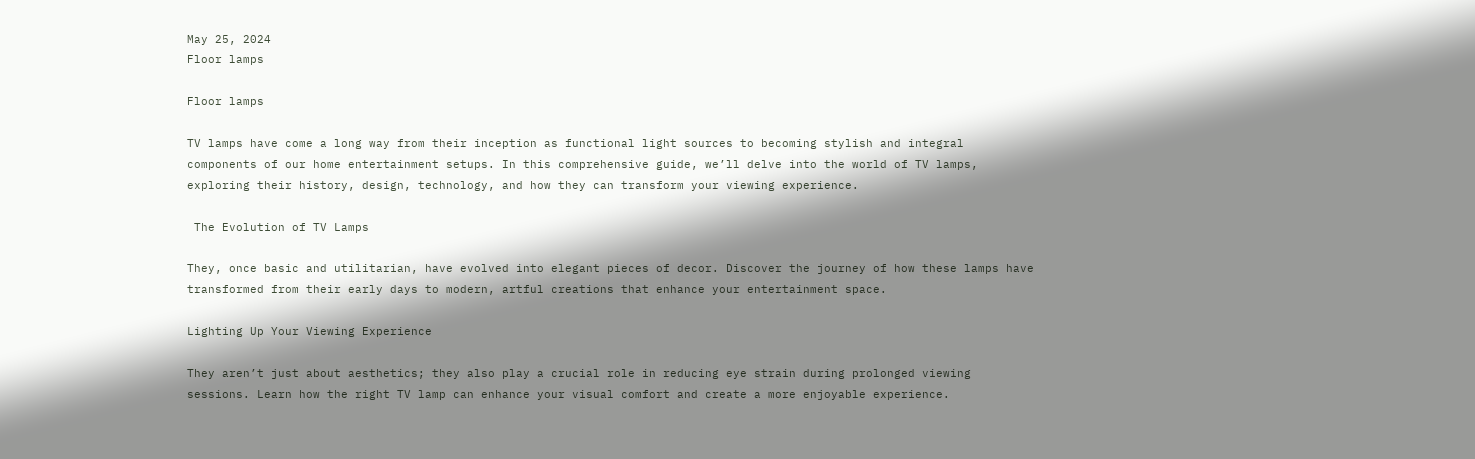May 25, 2024
Floor lamps

Floor lamps

TV lamps have come a long way from their inception as functional light sources to becoming stylish and integral components of our home entertainment setups. In this comprehensive guide, we’ll delve into the world of TV lamps, exploring their history, design, technology, and how they can transform your viewing experience.

 The Evolution of TV Lamps

They, once basic and utilitarian, have evolved into elegant pieces of decor. Discover the journey of how these lamps have transformed from their early days to modern, artful creations that enhance your entertainment space.

Lighting Up Your Viewing Experience

They aren’t just about aesthetics; they also play a crucial role in reducing eye strain during prolonged viewing sessions. Learn how the right TV lamp can enhance your visual comfort and create a more enjoyable experience.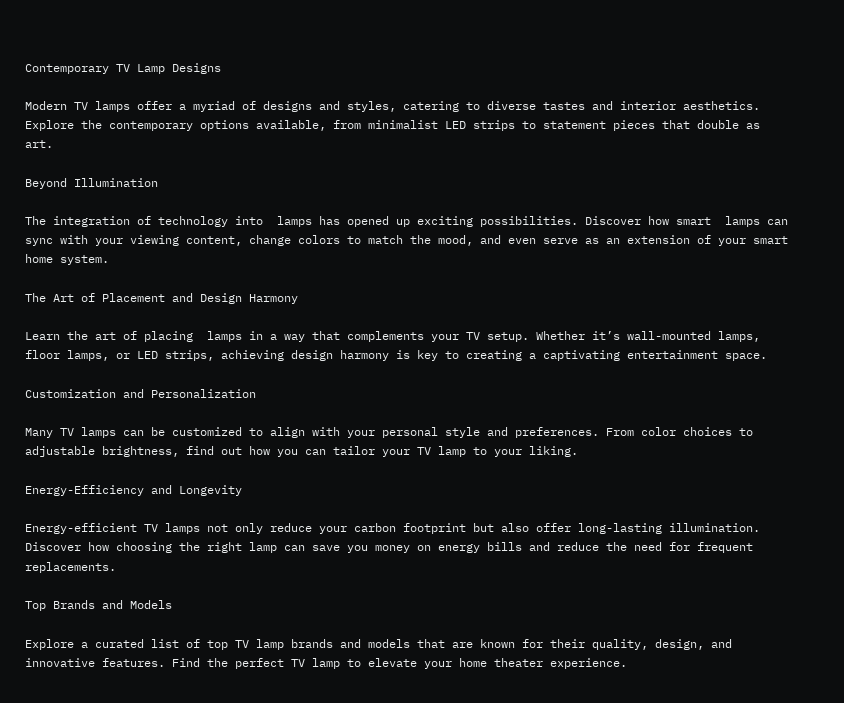Contemporary TV Lamp Designs

Modern TV lamps offer a myriad of designs and styles, catering to diverse tastes and interior aesthetics. Explore the contemporary options available, from minimalist LED strips to statement pieces that double as art.

Beyond Illumination

The integration of technology into  lamps has opened up exciting possibilities. Discover how smart  lamps can sync with your viewing content, change colors to match the mood, and even serve as an extension of your smart home system.

The Art of Placement and Design Harmony

Learn the art of placing  lamps in a way that complements your TV setup. Whether it’s wall-mounted lamps, floor lamps, or LED strips, achieving design harmony is key to creating a captivating entertainment space.

Customization and Personalization

Many TV lamps can be customized to align with your personal style and preferences. From color choices to adjustable brightness, find out how you can tailor your TV lamp to your liking.

Energy-Efficiency and Longevity

Energy-efficient TV lamps not only reduce your carbon footprint but also offer long-lasting illumination. Discover how choosing the right lamp can save you money on energy bills and reduce the need for frequent replacements.

Top Brands and Models

Explore a curated list of top TV lamp brands and models that are known for their quality, design, and innovative features. Find the perfect TV lamp to elevate your home theater experience.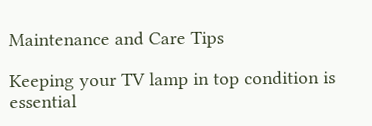Maintenance and Care Tips

Keeping your TV lamp in top condition is essential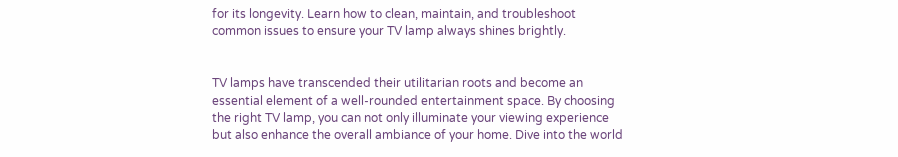for its longevity. Learn how to clean, maintain, and troubleshoot common issues to ensure your TV lamp always shines brightly.


TV lamps have transcended their utilitarian roots and become an essential element of a well-rounded entertainment space. By choosing the right TV lamp, you can not only illuminate your viewing experience but also enhance the overall ambiance of your home. Dive into the world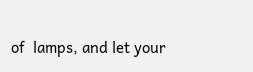of  lamps, and let your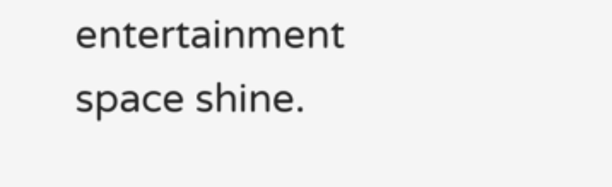entertainment space shine.